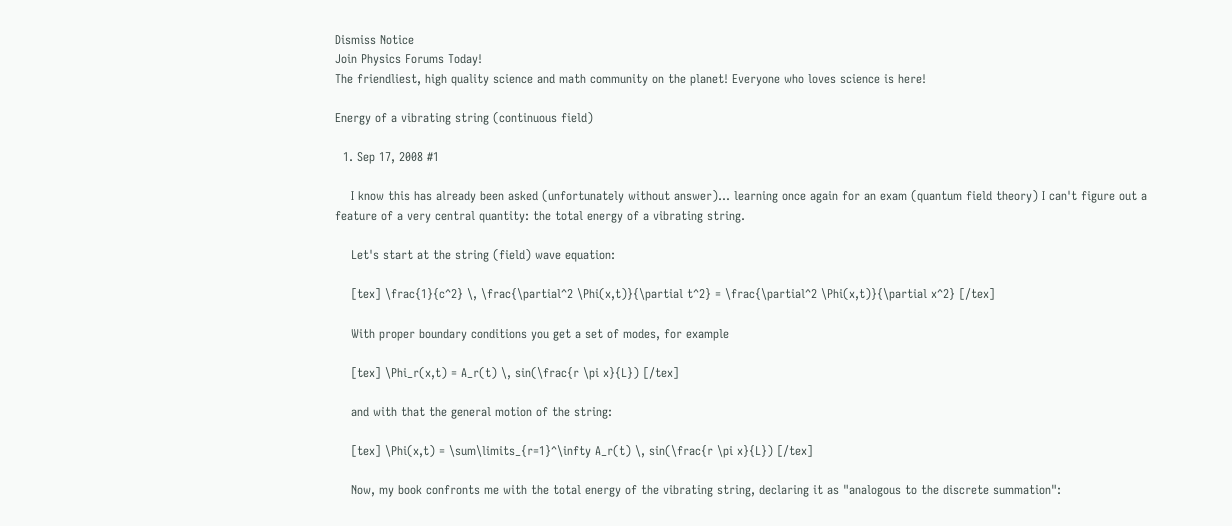Dismiss Notice
Join Physics Forums Today!
The friendliest, high quality science and math community on the planet! Everyone who loves science is here!

Energy of a vibrating string (continuous field)

  1. Sep 17, 2008 #1

    I know this has already been asked (unfortunately without answer)... learning once again for an exam (quantum field theory) I can't figure out a feature of a very central quantity: the total energy of a vibrating string.

    Let's start at the string (field) wave equation:

    [tex] \frac{1}{c^2} \, \frac{\partial^2 \Phi(x,t)}{\partial t^2} = \frac{\partial^2 \Phi(x,t)}{\partial x^2} [/tex]

    With proper boundary conditions you get a set of modes, for example

    [tex] \Phi_r(x,t) = A_r(t) \, sin(\frac{r \pi x}{L}) [/tex]

    and with that the general motion of the string:

    [tex] \Phi(x,t) = \sum\limits_{r=1}^\infty A_r(t) \, sin(\frac{r \pi x}{L}) [/tex]

    Now, my book confronts me with the total energy of the vibrating string, declaring it as "analogous to the discrete summation":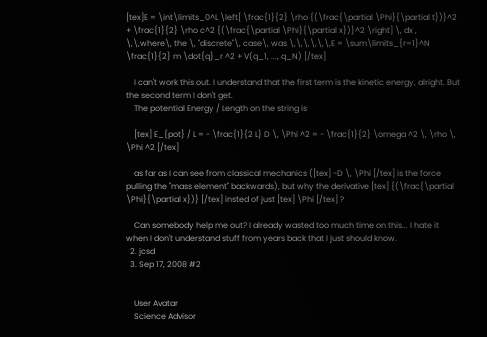[tex]E = \int\limits_0^L \left[ \frac{1}{2} \rho {(\frac{\partial \Phi}{\partial t})}^2 + \frac{1}{2} \rho c^2 {(\frac{\partial \Phi}{\partial x})}^2 \right] \, dx , \,\,where\, the \, "discrete"\, case\, was \,\,\,\,\,\,E = \sum\limits_{r=1}^N \frac{1}{2} m \dot{q}_r ^2 + V(q_1, ..., q_N) [/tex]

    I can't work this out. I understand that the first term is the kinetic energy, alright. But the second term I don't get.
    The potential Energy / Length on the string is

    [tex] E_{pot} / L = - \frac{1}{2 L} D \, \Phi ^2 = - \frac{1}{2} \omega ^2 \, \rho \, \Phi ^2 [/tex]

    as far as I can see from classical mechanics ([tex] -D \, \Phi [/tex] is the force pulling the "mass element" backwards), but why the derivative [tex] {(\frac{\partial \Phi}{\partial x})} [/tex] insted of just [tex] \Phi [/tex] ?

    Can somebody help me out? I already wasted too much time on this... I hate it when I don't understand stuff from years back that I just should know.
  2. jcsd
  3. Sep 17, 2008 #2


    User Avatar
    Science Advisor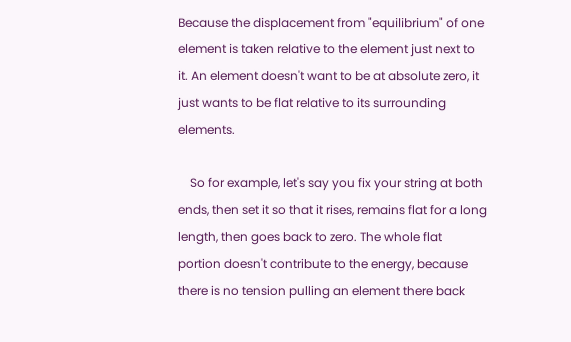Because the displacement from "equilibrium" of one element is taken relative to the element just next to it. An element doesn't want to be at absolute zero, it just wants to be flat relative to its surrounding elements.

    So for example, let's say you fix your string at both ends, then set it so that it rises, remains flat for a long length, then goes back to zero. The whole flat portion doesn't contribute to the energy, because there is no tension pulling an element there back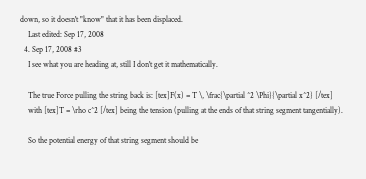down, so it doesn't "know" that it has been displaced.
    Last edited: Sep 17, 2008
  4. Sep 17, 2008 #3
    I see what you are heading at, still I don't get it mathematically.

    The true Force pulling the string back is: [tex]F(x) = T \, \frac{\partial ^2 \Phi}{\partial x^2} [/tex]
    with [tex]T = \rho c^2 [/tex] being the tension (pulling at the ends of that string segment tangentially).

    So the potential energy of that string segment should be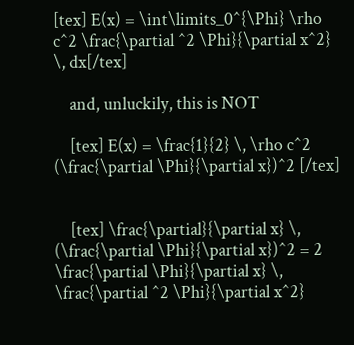[tex] E(x) = \int\limits_0^{\Phi} \rho c^2 \frac{\partial ^2 \Phi}{\partial x^2} \, dx[/tex]

    and, unluckily, this is NOT

    [tex] E(x) = \frac{1}{2} \, \rho c^2 (\frac{\partial \Phi}{\partial x})^2 [/tex]


    [tex] \frac{\partial}{\partial x} \, (\frac{\partial \Phi}{\partial x})^2 = 2 \frac{\partial \Phi}{\partial x} \, \frac{\partial ^2 \Phi}{\partial x^2}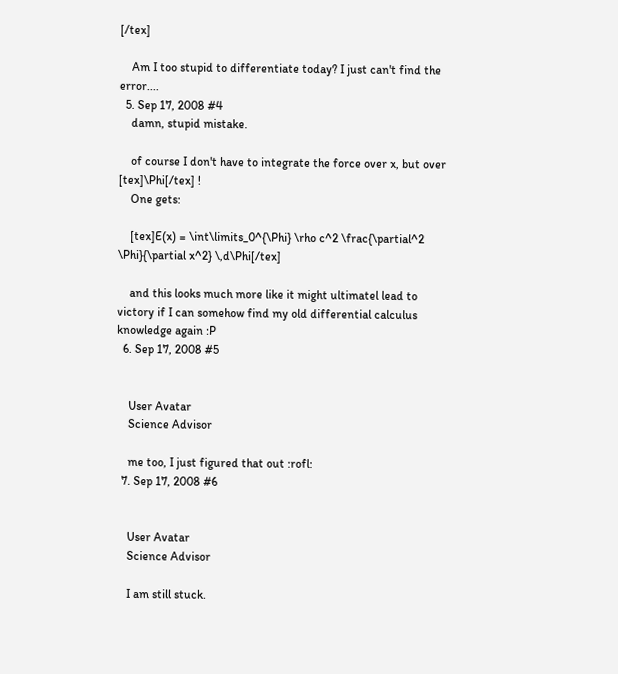[/tex]

    Am I too stupid to differentiate today? I just can't find the error....
  5. Sep 17, 2008 #4
    damn, stupid mistake.

    of course I don't have to integrate the force over x, but over [tex]\Phi[/tex] !
    One gets:

    [tex]E(x) = \int\limits_0^{\Phi} \rho c^2 \frac{\partial^2 \Phi}{\partial x^2} \,d\Phi[/tex]

    and this looks much more like it might ultimatel lead to victory if I can somehow find my old differential calculus knowledge again :P
  6. Sep 17, 2008 #5


    User Avatar
    Science Advisor

    me too, I just figured that out :rofl:
  7. Sep 17, 2008 #6


    User Avatar
    Science Advisor

    I am still stuck.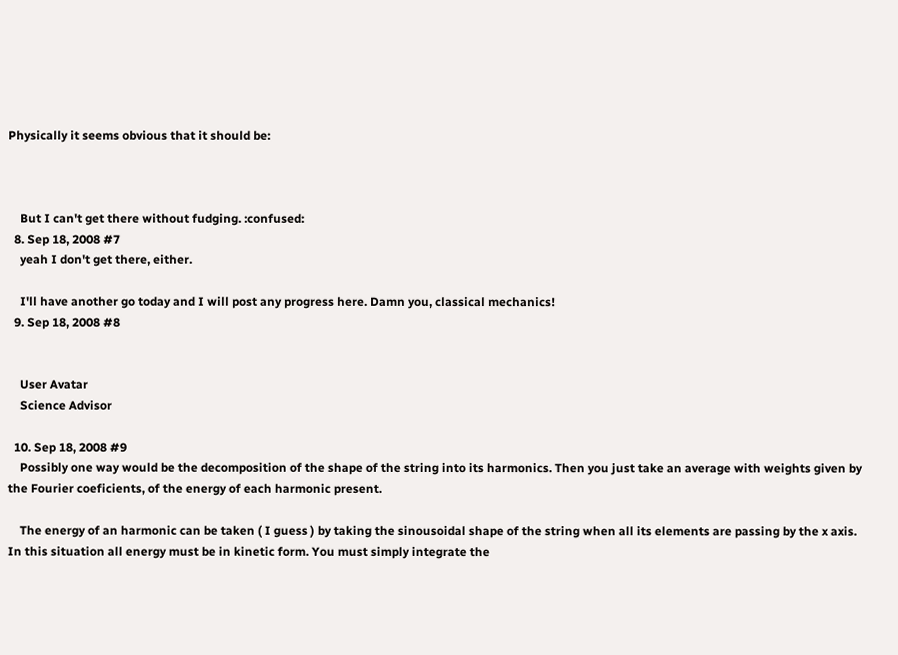Physically it seems obvious that it should be:



    But I can't get there without fudging. :confused:
  8. Sep 18, 2008 #7
    yeah I don't get there, either.

    I'll have another go today and I will post any progress here. Damn you, classical mechanics!
  9. Sep 18, 2008 #8


    User Avatar
    Science Advisor

  10. Sep 18, 2008 #9
    Possibly one way would be the decomposition of the shape of the string into its harmonics. Then you just take an average with weights given by the Fourier coeficients, of the energy of each harmonic present.

    The energy of an harmonic can be taken ( I guess ) by taking the sinousoidal shape of the string when all its elements are passing by the x axis. In this situation all energy must be in kinetic form. You must simply integrate the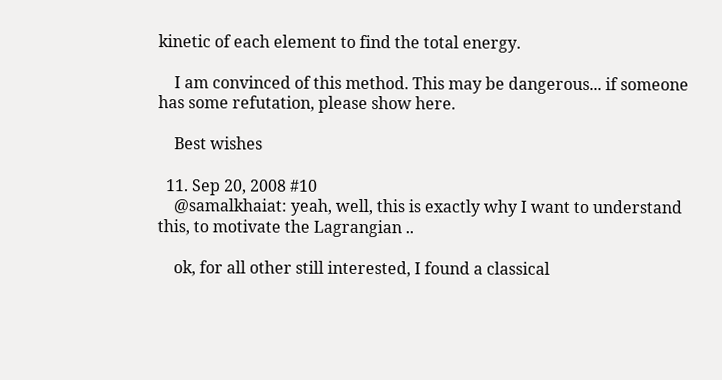kinetic of each element to find the total energy.

    I am convinced of this method. This may be dangerous... if someone has some refutation, please show here.

    Best wishes

  11. Sep 20, 2008 #10
    @samalkhaiat: yeah, well, this is exactly why I want to understand this, to motivate the Lagrangian ..

    ok, for all other still interested, I found a classical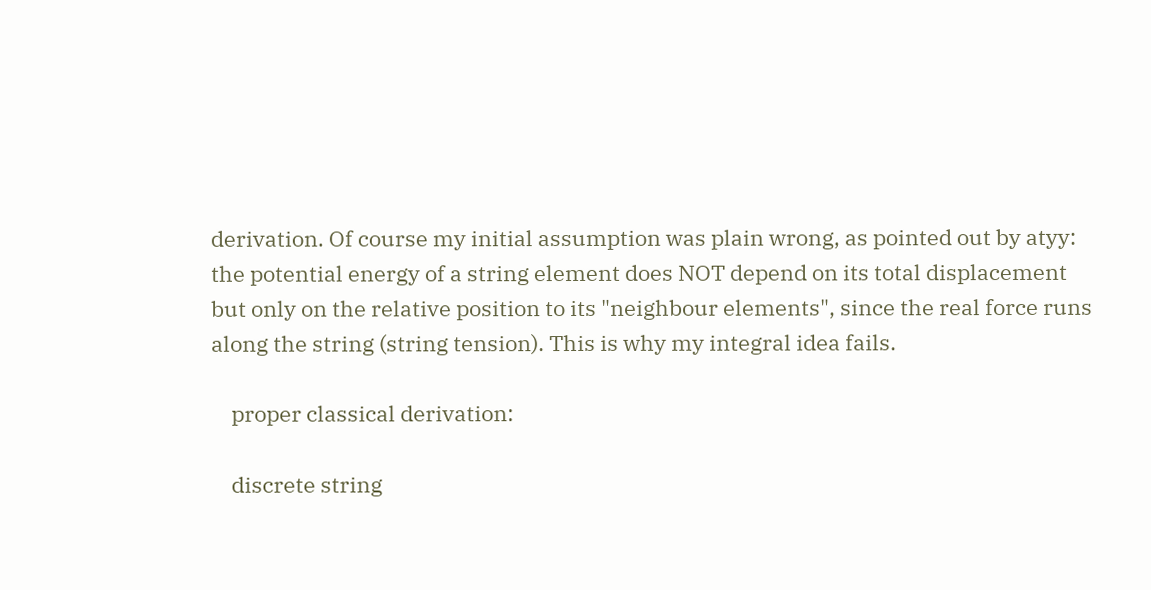derivation. Of course my initial assumption was plain wrong, as pointed out by atyy: the potential energy of a string element does NOT depend on its total displacement but only on the relative position to its "neighbour elements", since the real force runs along the string (string tension). This is why my integral idea fails.

    proper classical derivation:

    discrete string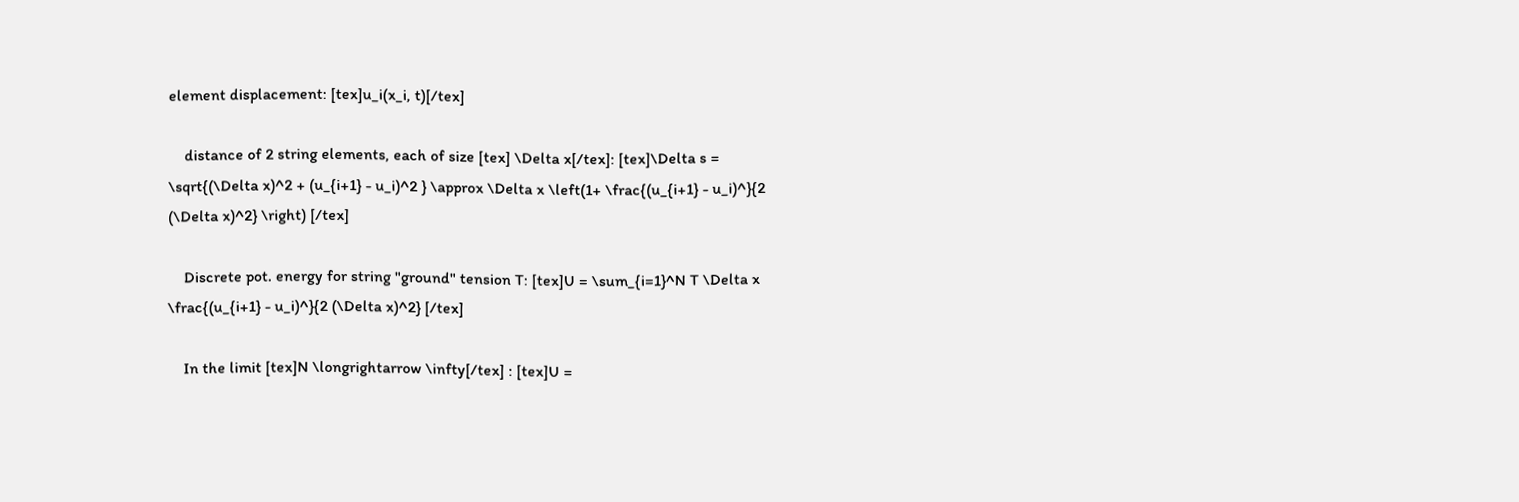element displacement: [tex]u_i(x_i, t)[/tex]

    distance of 2 string elements, each of size [tex] \Delta x[/tex]: [tex]\Delta s = \sqrt{(\Delta x)^2 + (u_{i+1} - u_i)^2 } \approx \Delta x \left(1+ \frac{(u_{i+1} - u_i)^}{2 (\Delta x)^2} \right) [/tex]

    Discrete pot. energy for string "ground" tension T: [tex]U = \sum_{i=1}^N T \Delta x \frac{(u_{i+1} - u_i)^}{2 (\Delta x)^2} [/tex]

    In the limit [tex]N \longrightarrow \infty[/tex] : [tex]U =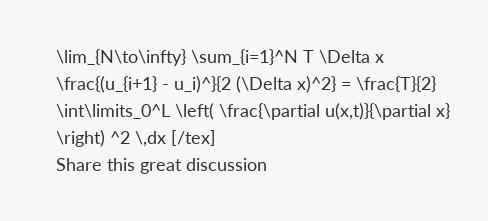\lim_{N\to\infty} \sum_{i=1}^N T \Delta x \frac{(u_{i+1} - u_i)^}{2 (\Delta x)^2} = \frac{T}{2} \int\limits_0^L \left( \frac{\partial u(x,t)}{\partial x} \right) ^2 \,dx [/tex]
Share this great discussion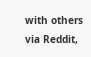with others via Reddit,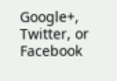Google+, Twitter, or Facebook